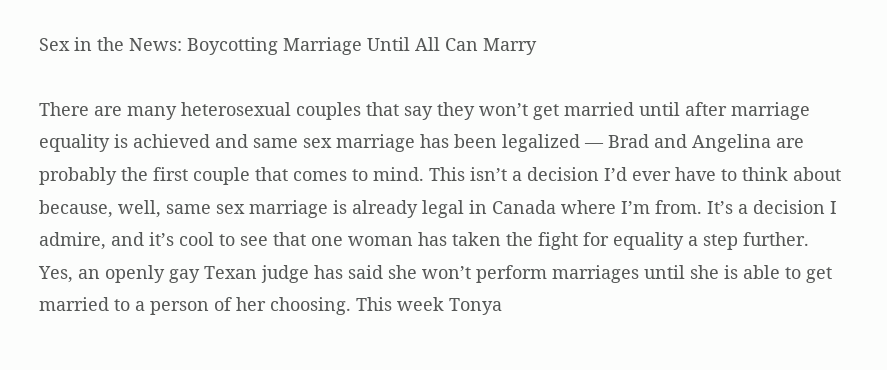Sex in the News: Boycotting Marriage Until All Can Marry

There are many heterosexual couples that say they won’t get married until after marriage equality is achieved and same sex marriage has been legalized — Brad and Angelina are probably the first couple that comes to mind. This isn’t a decision I’d ever have to think about because, well, same sex marriage is already legal in Canada where I’m from. It’s a decision I admire, and it’s cool to see that one woman has taken the fight for equality a step further.
Yes, an openly gay Texan judge has said she won’t perform marriages until she is able to get married to a person of her choosing. This week Tonya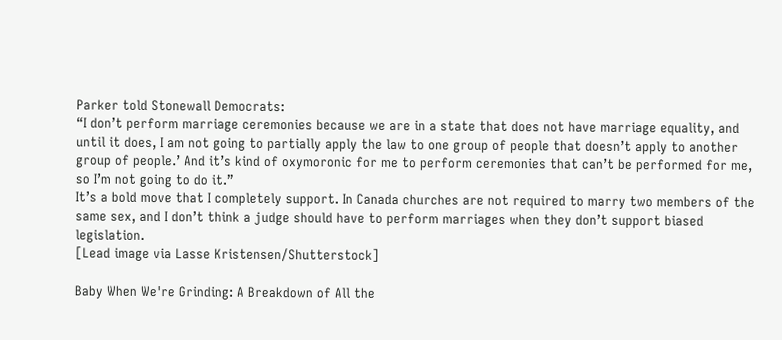Parker told Stonewall Democrats:
“I don’t perform marriage ceremonies because we are in a state that does not have marriage equality, and until it does, I am not going to partially apply the law to one group of people that doesn’t apply to another group of people.’ And it’s kind of oxymoronic for me to perform ceremonies that can’t be performed for me, so I’m not going to do it.”
It’s a bold move that I completely support. In Canada churches are not required to marry two members of the same sex, and I don’t think a judge should have to perform marriages when they don’t support biased legislation.
[Lead image via Lasse Kristensen/Shutterstock]

Baby When We're Grinding: A Breakdown of All the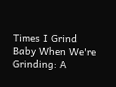Times I Grind
Baby When We're Grinding: A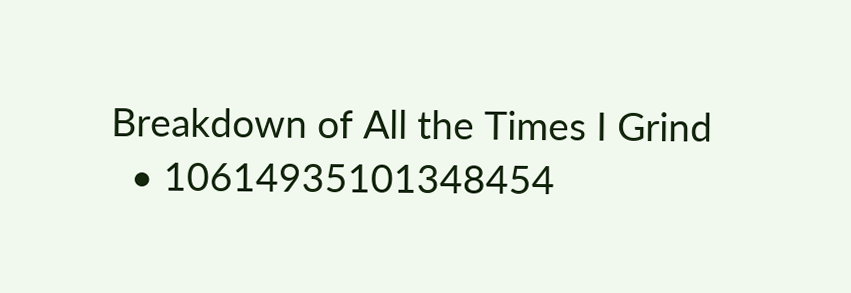Breakdown of All the Times I Grind
  • 10614935101348454